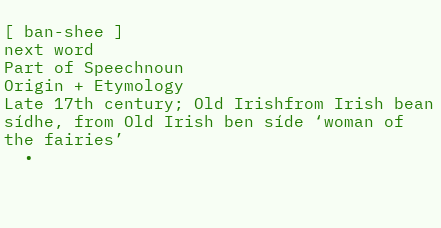[ ban-shee ]
next word
Part of Speechnoun
Origin + Etymology
Late 17th century; Old Irishfrom Irish bean sídhe, from Old Irish ben síde ‘woman of the fairies’
  •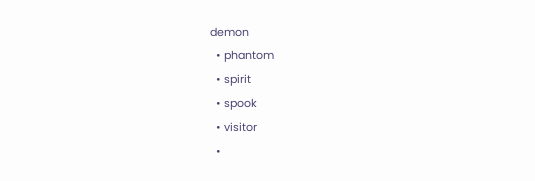demon
  • phantom
  • spirit
  • spook
  • visitor
  •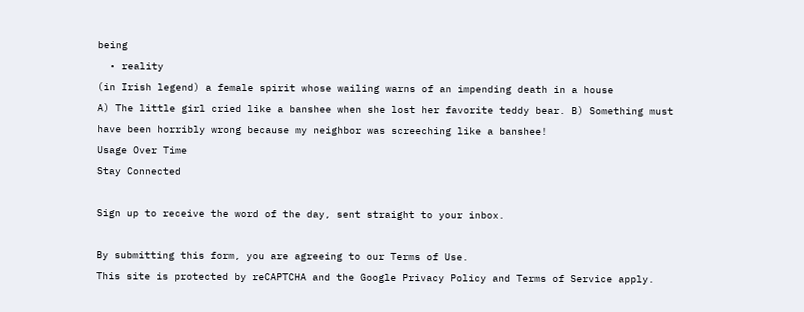being
  • reality
(in Irish legend) a female spirit whose wailing warns of an impending death in a house
A) The little girl cried like a banshee when she lost her favorite teddy bear. B) Something must have been horribly wrong because my neighbor was screeching like a banshee!
Usage Over Time
Stay Connected

Sign up to receive the word of the day, sent straight to your inbox.

By submitting this form, you are agreeing to our Terms of Use.
This site is protected by reCAPTCHA and the Google Privacy Policy and Terms of Service apply.